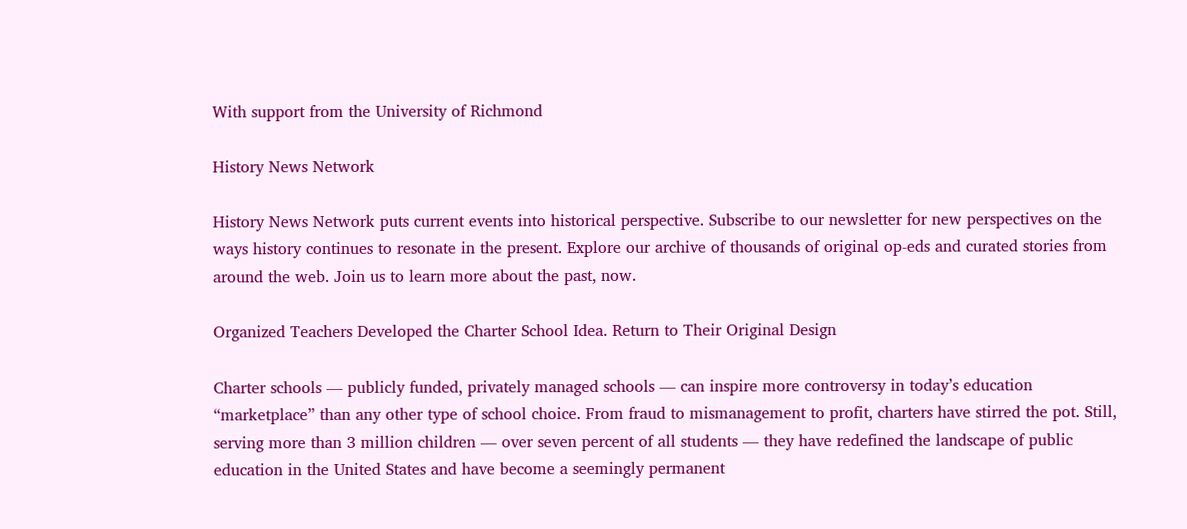With support from the University of Richmond

History News Network

History News Network puts current events into historical perspective. Subscribe to our newsletter for new perspectives on the ways history continues to resonate in the present. Explore our archive of thousands of original op-eds and curated stories from around the web. Join us to learn more about the past, now.

Organized Teachers Developed the Charter School Idea. Return to Their Original Design

Charter schools — publicly funded, privately managed schools — can inspire more controversy in today’s education “marketplace” than any other type of school choice. From fraud to mismanagement to profit, charters have stirred the pot. Still, serving more than 3 million children — over seven percent of all students — they have redefined the landscape of public education in the United States and have become a seemingly permanent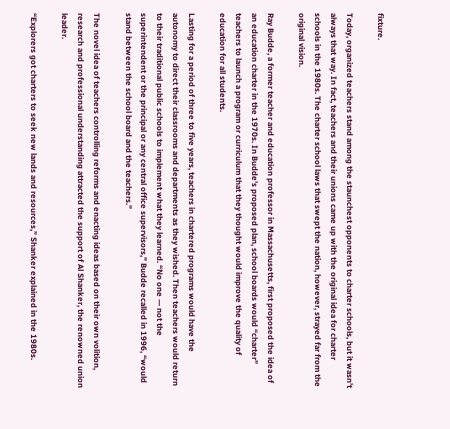fixture.

Today, organized teachers stand among the staunchest opponents to charter schools, but it wasn’t always that way. In fact, teachers and their unions came up with the original idea for charter schools in the 1980s. The charter school laws that swept the nation, however, strayed far from the original vision.

Ray Budde, a former teacher and education professor in Massachusetts, first proposed the idea of an education charter in the 1970s. In Budde’s proposed plan, school boards would “charter” teachers to launch a program or curriculum that they thought would improve the quality of education for all students.

Lasting for a period of three to five years, teachers in chartered programs would have the autonomy to direct their classrooms and departments as they wished. Then teachers would return to their traditional public schools to implement what they learned. “No one — not the superintendent or the principal or any central office supervisors,” Budde recalled in 1996, “would stand between the school board and the teachers.”

The novel idea of teachers controlling reforms and enacting ideas based on their own volition, research and professional understanding attracted the support of Al Shanker, the renowned union leader.

“Explorers got charters to seek new lands and resources,” Shanker explained in the 1980s.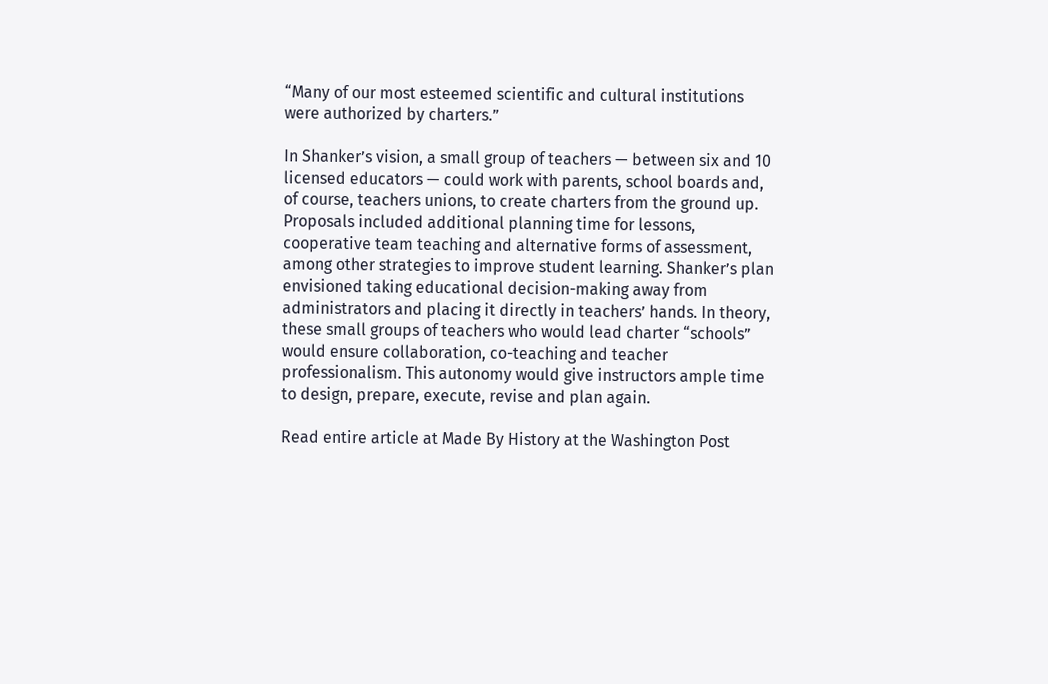“Many of our most esteemed scientific and cultural institutions were authorized by charters.”

In Shanker’s vision, a small group of teachers — between six and 10 licensed educators — could work with parents, school boards and, of course, teachers unions, to create charters from the ground up. Proposals included additional planning time for lessons, cooperative team teaching and alternative forms of assessment, among other strategies to improve student learning. Shanker’s plan envisioned taking educational decision-making away from administrators and placing it directly in teachers’ hands. In theory, these small groups of teachers who would lead charter “schools” would ensure collaboration, co-teaching and teacher professionalism. This autonomy would give instructors ample time to design, prepare, execute, revise and plan again.

Read entire article at Made By History at the Washington Post